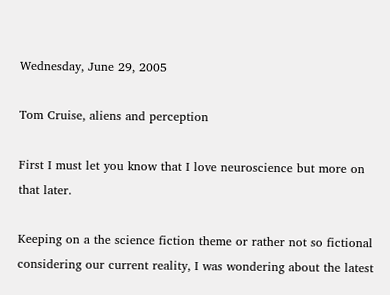Wednesday, June 29, 2005

Tom Cruise, aliens and perception

First I must let you know that I love neuroscience but more on that later.

Keeping on a the science fiction theme or rather not so fictional considering our current reality, I was wondering about the latest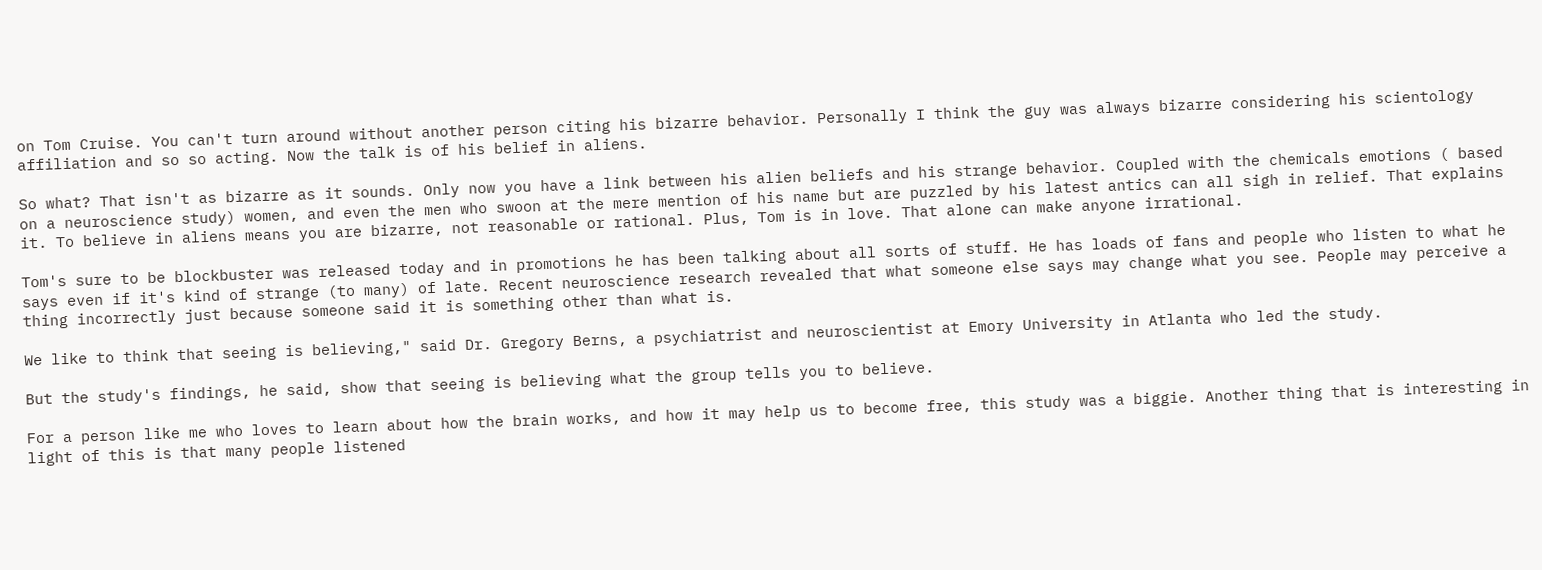on Tom Cruise. You can't turn around without another person citing his bizarre behavior. Personally I think the guy was always bizarre considering his scientology affiliation and so so acting. Now the talk is of his belief in aliens.

So what? That isn't as bizarre as it sounds. Only now you have a link between his alien beliefs and his strange behavior. Coupled with the chemicals emotions ( based on a neuroscience study) women, and even the men who swoon at the mere mention of his name but are puzzled by his latest antics can all sigh in relief. That explains it. To believe in aliens means you are bizarre, not reasonable or rational. Plus, Tom is in love. That alone can make anyone irrational.

Tom's sure to be blockbuster was released today and in promotions he has been talking about all sorts of stuff. He has loads of fans and people who listen to what he says even if it's kind of strange (to many) of late. Recent neuroscience research revealed that what someone else says may change what you see. People may perceive a thing incorrectly just because someone said it is something other than what is.

We like to think that seeing is believing," said Dr. Gregory Berns, a psychiatrist and neuroscientist at Emory University in Atlanta who led the study.

But the study's findings, he said, show that seeing is believing what the group tells you to believe.

For a person like me who loves to learn about how the brain works, and how it may help us to become free, this study was a biggie. Another thing that is interesting in light of this is that many people listened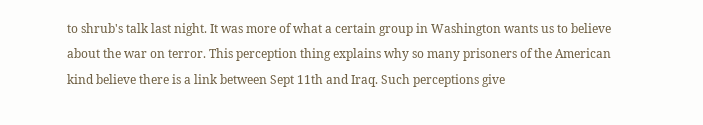to shrub's talk last night. It was more of what a certain group in Washington wants us to believe about the war on terror. This perception thing explains why so many prisoners of the American kind believe there is a link between Sept 11th and Iraq. Such perceptions give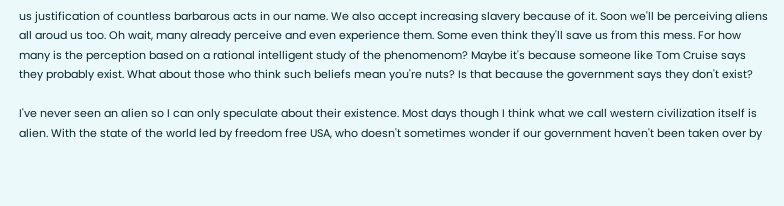us justification of countless barbarous acts in our name. We also accept increasing slavery because of it. Soon we'll be perceiving aliens all aroud us too. Oh wait, many already perceive and even experience them. Some even think they'll save us from this mess. For how many is the perception based on a rational intelligent study of the phenomenom? Maybe it's because someone like Tom Cruise says they probably exist. What about those who think such beliefs mean you're nuts? Is that because the government says they don't exist?

I've never seen an alien so I can only speculate about their existence. Most days though I think what we call western civilization itself is alien. With the state of the world led by freedom free USA, who doesn't sometimes wonder if our government haven't been taken over by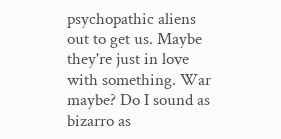psychopathic aliens out to get us. Maybe they're just in love with something. War maybe? Do I sound as bizarro as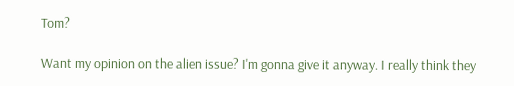Tom?

Want my opinion on the alien issue? I'm gonna give it anyway. I really think they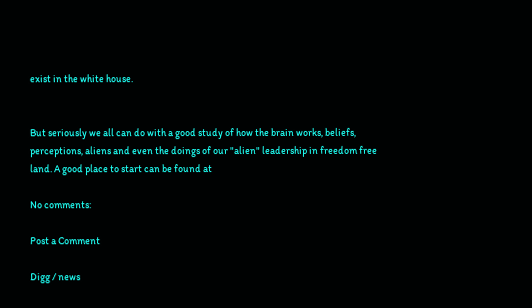exist in the white house.


But seriously we all can do with a good study of how the brain works, beliefs, perceptions, aliens and even the doings of our "alien" leadership in freedom free land. A good place to start can be found at

No comments:

Post a Comment

Digg / news